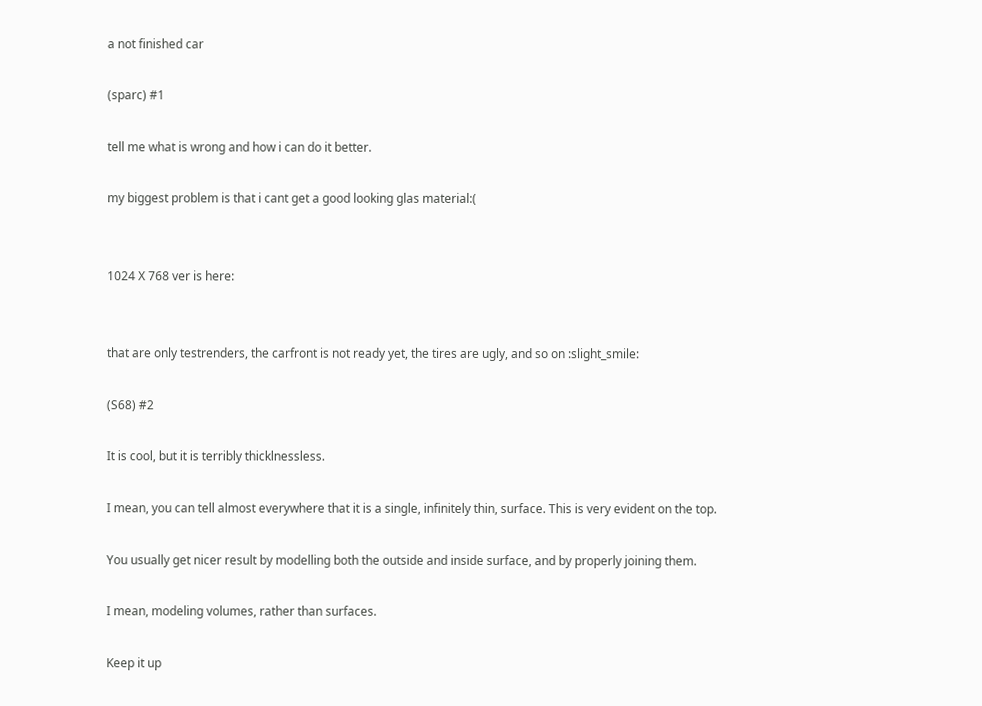a not finished car

(sparc) #1

tell me what is wrong and how i can do it better.

my biggest problem is that i cant get a good looking glas material:(


1024 X 768 ver is here:


that are only testrenders, the carfront is not ready yet, the tires are ugly, and so on :slight_smile:

(S68) #2

It is cool, but it is terribly thicklnessless.

I mean, you can tell almost everywhere that it is a single, infinitely thin, surface. This is very evident on the top.

You usually get nicer result by modelling both the outside and inside surface, and by properly joining them.

I mean, modeling volumes, rather than surfaces.

Keep it up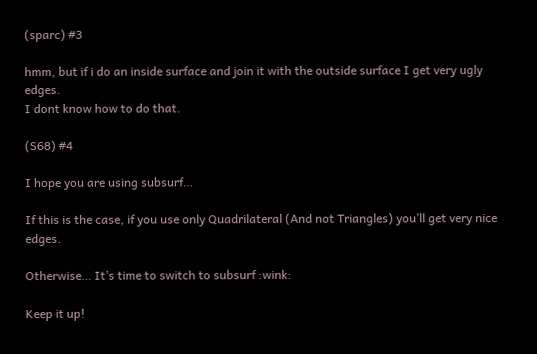(sparc) #3

hmm, but if i do an inside surface and join it with the outside surface I get very ugly edges.
I dont know how to do that.

(S68) #4

I hope you are using subsurf…

If this is the case, if you use only Quadrilateral (And not Triangles) you’ll get very nice edges.

Otherwise… It’s time to switch to subsurf :wink:

Keep it up!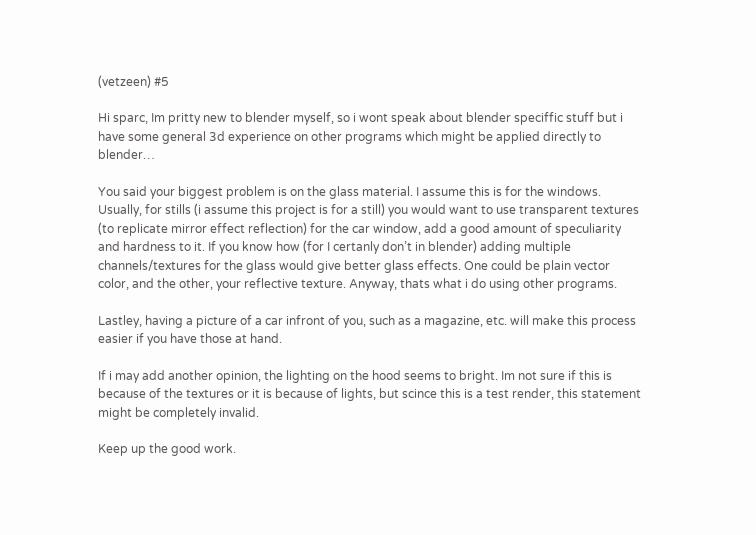(vetzeen) #5

Hi sparc, Im pritty new to blender myself, so i wont speak about blender speciffic stuff but i have some general 3d experience on other programs which might be applied directly to blender…

You said your biggest problem is on the glass material. I assume this is for the windows. Usually, for stills (i assume this project is for a still) you would want to use transparent textures (to replicate mirror effect reflection) for the car window, add a good amount of speculiarity and hardness to it. If you know how (for I certanly don’t in blender) adding multiple channels/textures for the glass would give better glass effects. One could be plain vector color, and the other, your reflective texture. Anyway, thats what i do using other programs.

Lastley, having a picture of a car infront of you, such as a magazine, etc. will make this process easier if you have those at hand.

If i may add another opinion, the lighting on the hood seems to bright. Im not sure if this is because of the textures or it is because of lights, but scince this is a test render, this statement might be completely invalid.

Keep up the good work.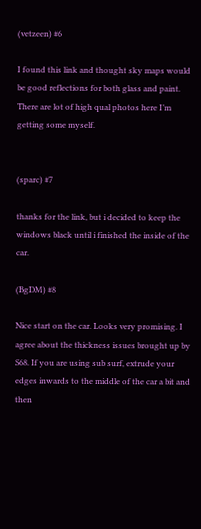(vetzeen) #6

I found this link and thought sky maps would be good reflections for both glass and paint. There are lot of high qual photos here I’m getting some myself.


(sparc) #7

thanks for the link, but i decided to keep the windows black until i finished the inside of the car.

(BgDM) #8

Nice start on the car. Looks very promising. I agree about the thickness issues brought up by S68. If you are using sub surf, extrude your edges inwards to the middle of the car a bit and then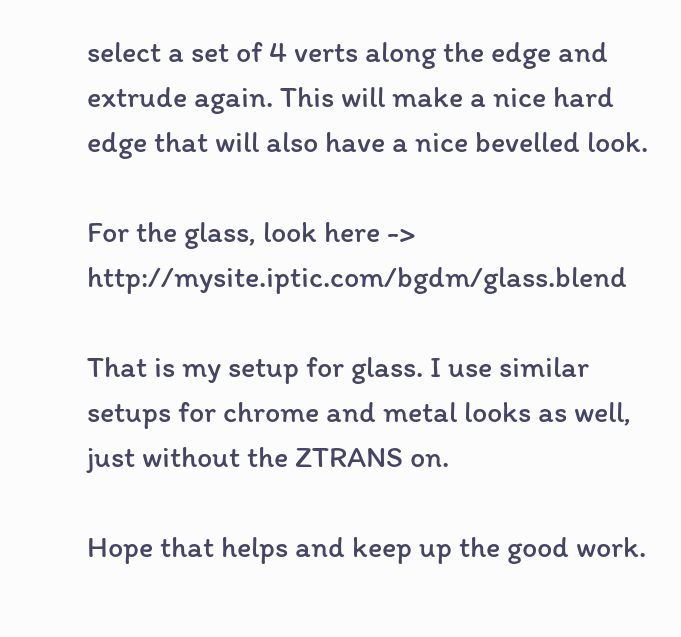select a set of 4 verts along the edge and extrude again. This will make a nice hard edge that will also have a nice bevelled look.

For the glass, look here -> http://mysite.iptic.com/bgdm/glass.blend

That is my setup for glass. I use similar setups for chrome and metal looks as well, just without the ZTRANS on.

Hope that helps and keep up the good work.